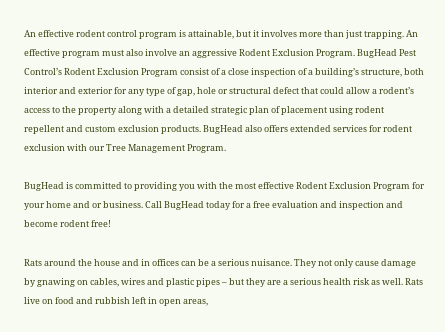An effective rodent control program is attainable, but it involves more than just trapping. An effective program must also involve an aggressive Rodent Exclusion Program. BugHead Pest Control’s Rodent Exclusion Program consist of a close inspection of a building’s structure, both interior and exterior for any type of gap, hole or structural defect that could allow a rodent’s access to the property along with a detailed strategic plan of placement using rodent repellent and custom exclusion products. BugHead also offers extended services for rodent exclusion with our Tree Management Program.

BugHead is committed to providing you with the most effective Rodent Exclusion Program for your home and or business. Call BugHead today for a free evaluation and inspection and become rodent free!

Rats around the house and in offices can be a serious nuisance. They not only cause damage by gnawing on cables, wires and plastic pipes – but they are a serious health risk as well. Rats live on food and rubbish left in open areas,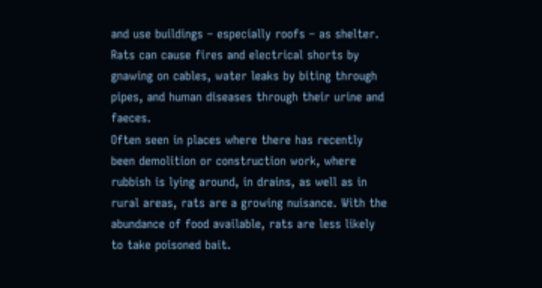and use buildings – especially roofs – as shelter. Rats can cause fires and electrical shorts by gnawing on cables, water leaks by biting through pipes, and human diseases through their urine and faeces.
Often seen in places where there has recently been demolition or construction work, where rubbish is lying around, in drains, as well as in rural areas, rats are a growing nuisance. With the abundance of food available, rats are less likely to take poisoned bait.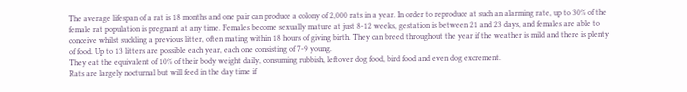The average lifespan of a rat is 18 months and one pair can produce a colony of 2,000 rats in a year. In order to reproduce at such an alarming rate, up to 30% of the female rat population is pregnant at any time. Females become sexually mature at just 8-12 weeks, gestation is between 21 and 23 days, and females are able to conceive whilst suckling a previous litter, often mating within 18 hours of giving birth. They can breed throughout the year if the weather is mild and there is plenty of food. Up to 13 litters are possible each year, each one consisting of 7-9 young.
They eat the equivalent of 10% of their body weight daily, consuming rubbish, leftover dog food, bird food and even dog excrement.
Rats are largely nocturnal but will feed in the day time if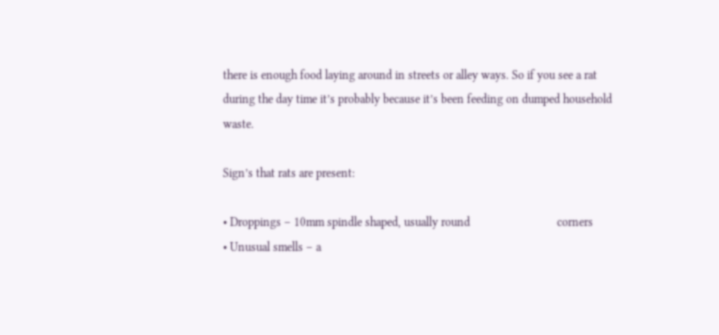there is enough food laying around in streets or alley ways. So if you see a rat during the day time it’s probably because it’s been feeding on dumped household waste.

Sign’s that rats are present:

• Droppings – 10mm spindle shaped, usually round                             corners
• Unusual smells – a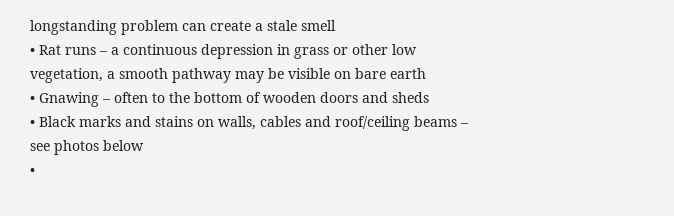longstanding problem can create a stale smell
• Rat runs – a continuous depression in grass or other low vegetation, a smooth pathway may be visible on bare earth
• Gnawing – often to the bottom of wooden doors and sheds
• Black marks and stains on walls, cables and roof/ceiling beams – see photos below
•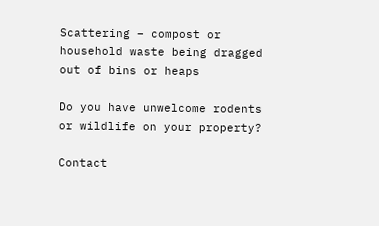Scattering – compost or household waste being dragged out of bins or heaps

Do you have unwelcome rodents or wildlife on your property?

Contact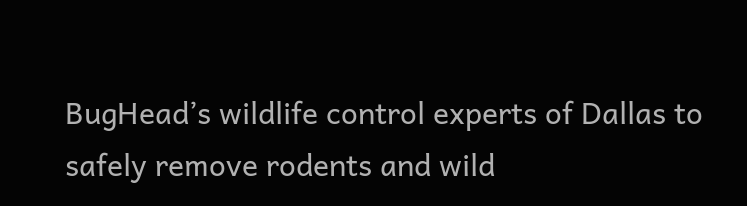BugHead’s wildlife control experts of Dallas to safely remove rodents and wild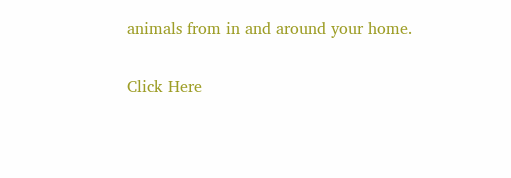animals from in and around your home.

Click Here